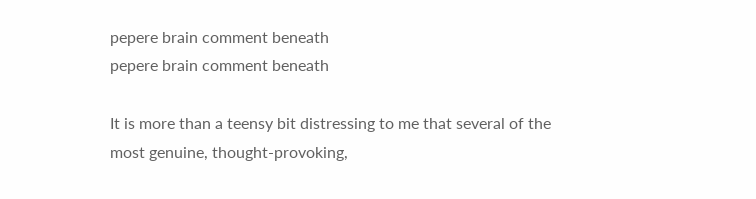pepere brain comment beneath
pepere brain comment beneath

It is more than a teensy bit distressing to me that several of the most genuine, thought-provoking,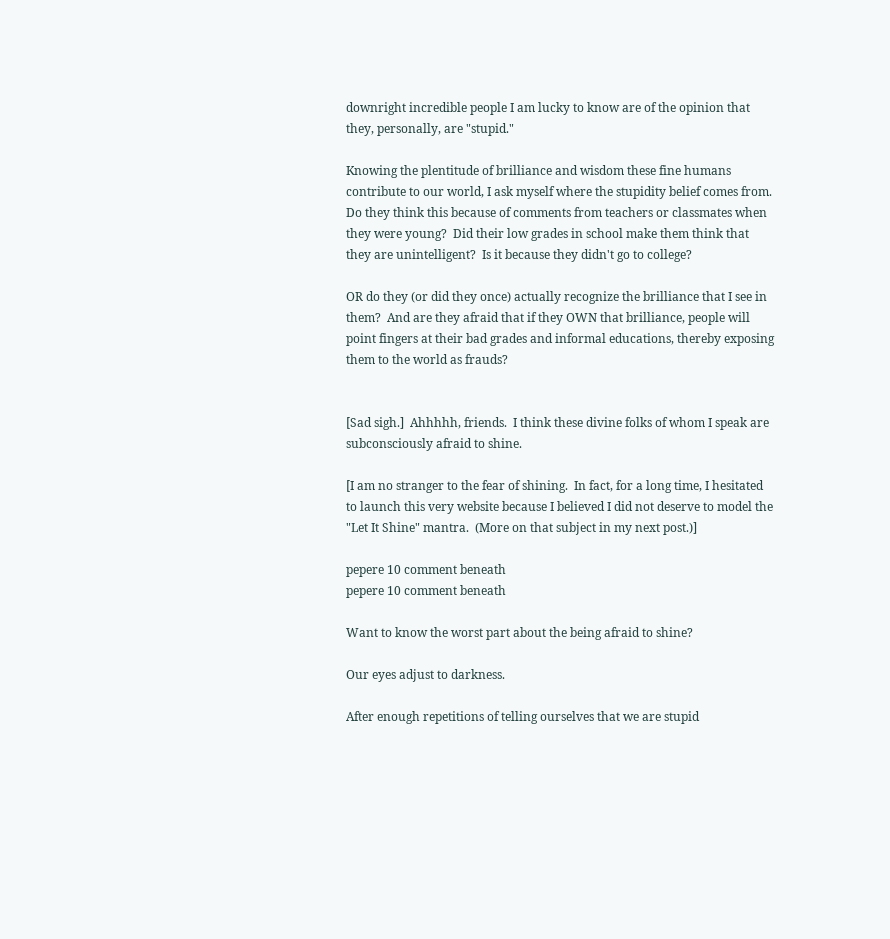downright incredible people I am lucky to know are of the opinion that they, personally, are "stupid."

Knowing the plentitude of brilliance and wisdom these fine humans contribute to our world, I ask myself where the stupidity belief comes from.  Do they think this because of comments from teachers or classmates when they were young?  Did their low grades in school make them think that they are unintelligent?  Is it because they didn't go to college?

OR do they (or did they once) actually recognize the brilliance that I see in them?  And are they afraid that if they OWN that brilliance, people will point fingers at their bad grades and informal educations, thereby exposing them to the world as frauds?


[Sad sigh.]  Ahhhhh, friends.  I think these divine folks of whom I speak are subconsciously afraid to shine.

[I am no stranger to the fear of shining.  In fact, for a long time, I hesitated to launch this very website because I believed I did not deserve to model the "Let It Shine" mantra.  (More on that subject in my next post.)]

pepere 10 comment beneath
pepere 10 comment beneath

Want to know the worst part about the being afraid to shine?

Our eyes adjust to darkness.

After enough repetitions of telling ourselves that we are stupid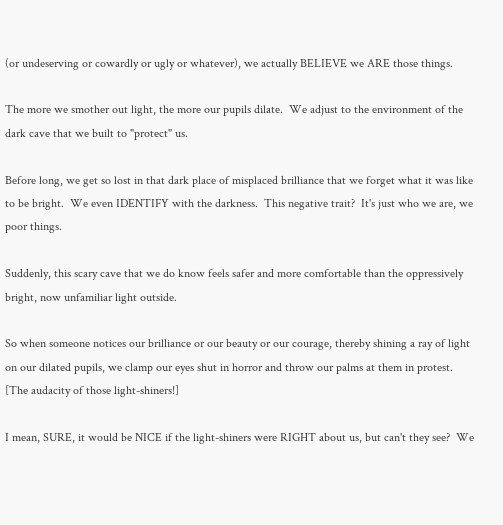(or undeserving or cowardly or ugly or whatever), we actually BELIEVE we ARE those things.

The more we smother out light, the more our pupils dilate.  We adjust to the environment of the dark cave that we built to "protect" us.

Before long, we get so lost in that dark place of misplaced brilliance that we forget what it was like to be bright.  We even IDENTIFY with the darkness.  This negative trait?  It's just who we are, we poor things.

Suddenly, this scary cave that we do know feels safer and more comfortable than the oppressively bright, now unfamiliar light outside.

So when someone notices our brilliance or our beauty or our courage, thereby shining a ray of light on our dilated pupils, we clamp our eyes shut in horror and throw our palms at them in protest.  [The audacity of those light-shiners!]

I mean, SURE, it would be NICE if the light-shiners were RIGHT about us, but can't they see?  We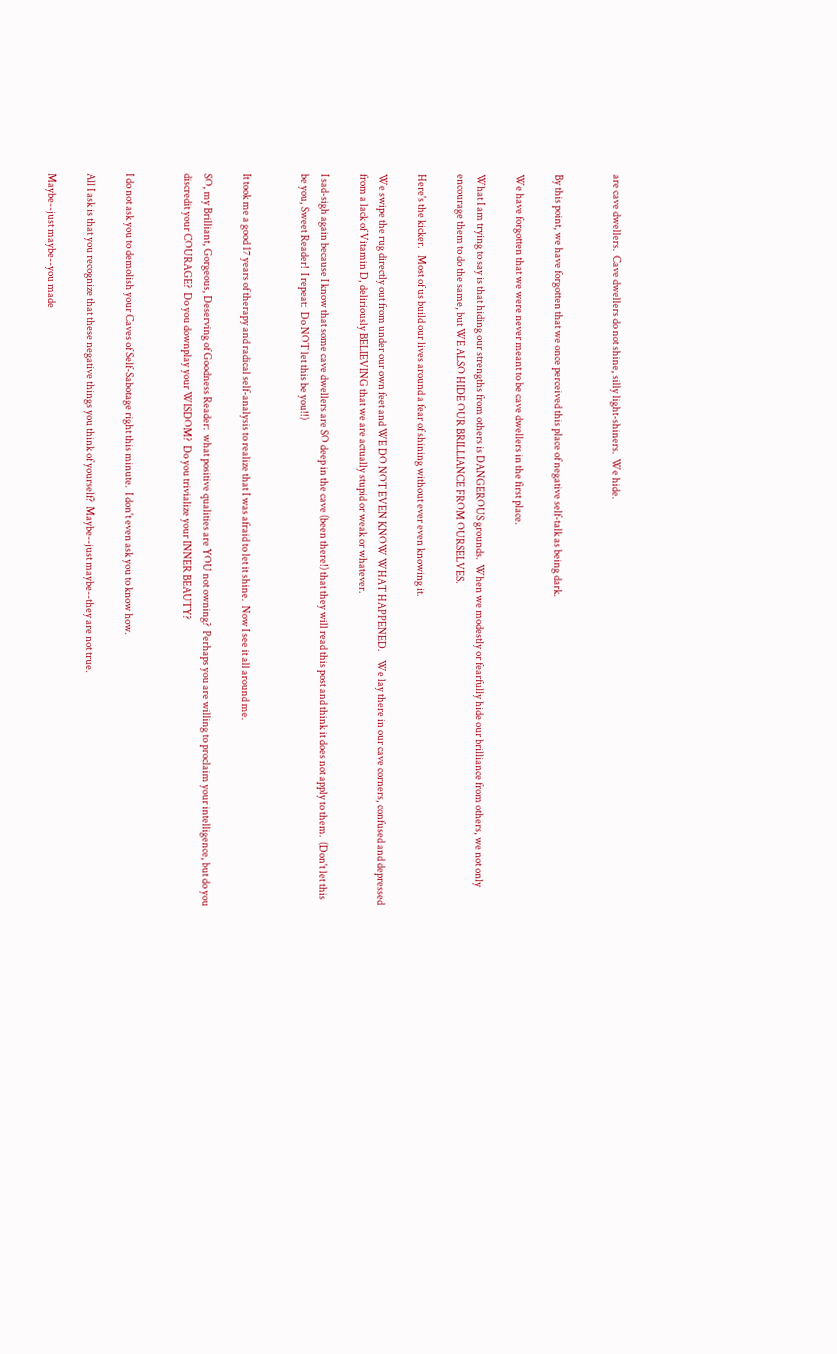are cave dwellers.  Cave dwellers do not shine, silly light-shiners.  We hide.


By this point, we have forgotten that we once perceived this place of negative self-talk as being dark.

We have forgotten that we were never meant to be cave dwellers in the first place.

What I am trying to say is that hiding our strengths from others is DANGEROUS grounds.  When we modestly or fearfully hide our brilliance from others, we not only encourage them to do the same, but WE ALSO HIDE OUR BRILLIANCE FROM OURSELVES.

Here's the kicker.   Most of us build our lives around a fear of shining without ever even knowing it.

We swipe the rug directly out from under our own feet and WE DO NOT EVEN KNOW WHAT HAPPENED.    We lay there in our cave corners, confused and depressed from a lack of Vitamin D, deliriously BELIEVING that we are actually stupid or weak or whatever.

I sad-sigh again because I know that some cave dwellers are SO deep in the cave (been there!) that they will read this post and think it does not apply to them.  (Don't let this be you, Sweet Reader!  I repeat:  Do NOT let this be you!!)


It took me a good 17 years of therapy and radical self-analysis to realize that I was afraid to let it shine.  Now I see it all around me.

SO, my Brilliant, Gorgeous, Deserving of Goodness Reader:  what positive qualities are YOU not owning?  Perhaps you are willing to proclaim your intelligence, but do you discredit your COURAGE?  Do you downplay your WISDOM?  Do you trivialize your INNER BEAUTY?


I do not ask you to demolish your Caves of Self-Sabotage right this minute.  I don't even ask you to know how.

All I ask is that you recognize that these negative things you think of yourself?  Maybe--just maybe--they are not true.

Maybe--just maybe--you made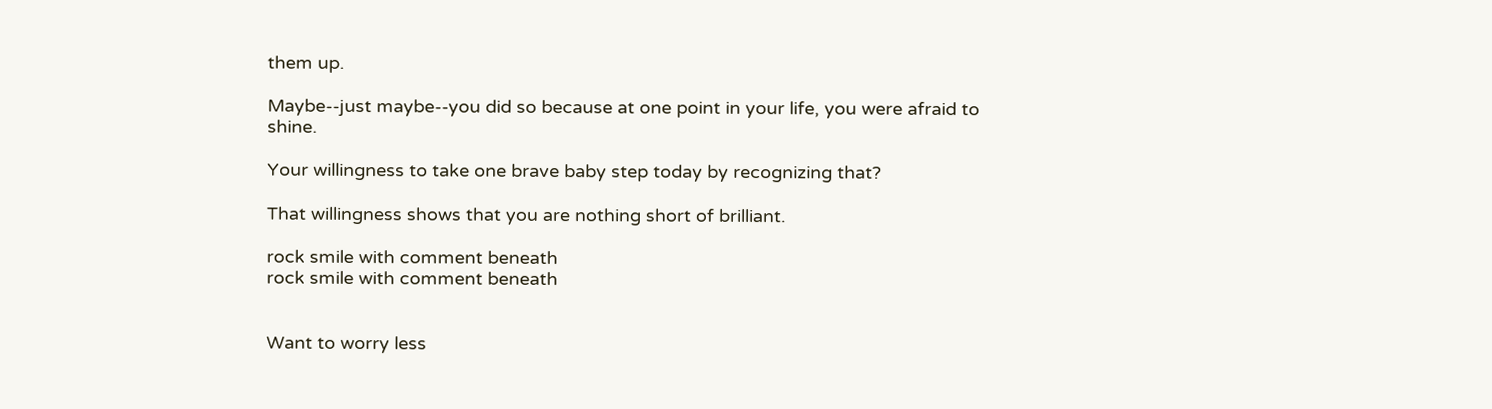them up.

Maybe--just maybe--you did so because at one point in your life, you were afraid to shine.

Your willingness to take one brave baby step today by recognizing that?

That willingness shows that you are nothing short of brilliant.

rock smile with comment beneath
rock smile with comment beneath


Want to worry less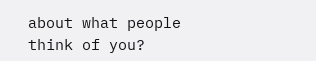about what people think of you?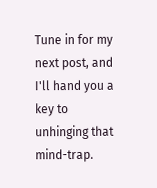Tune in for my next post, and I'll hand you a key to unhinging that mind-trap.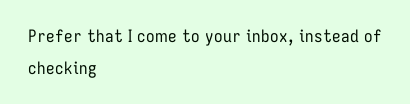Prefer that I come to your inbox, instead of checking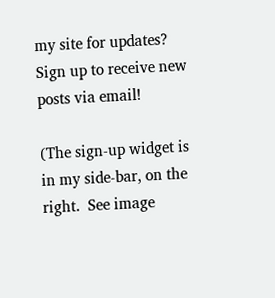my site for updates?  Sign up to receive new posts via email!

(The sign-up widget is in my side-bar, on the right.  See image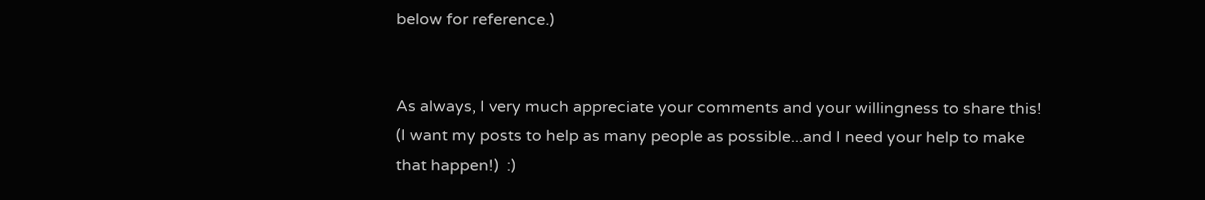below for reference.)


As always, I very much appreciate your comments and your willingness to share this!  (I want my posts to help as many people as possible...and I need your help to make that happen!)  :)